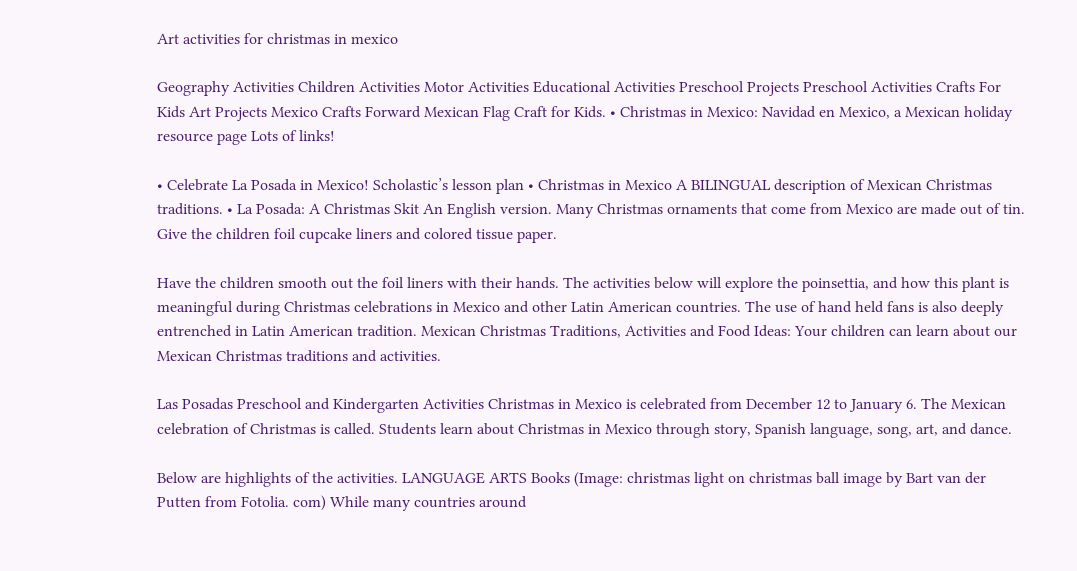Art activities for christmas in mexico

Geography Activities Children Activities Motor Activities Educational Activities Preschool Projects Preschool Activities Crafts For Kids Art Projects Mexico Crafts Forward Mexican Flag Craft for Kids. • Christmas in Mexico: Navidad en Mexico, a Mexican holiday resource page Lots of links!

• Celebrate La Posada in Mexico! Scholastic’s lesson plan • Christmas in Mexico A BILINGUAL description of Mexican Christmas traditions. • La Posada: A Christmas Skit An English version. Many Christmas ornaments that come from Mexico are made out of tin. Give the children foil cupcake liners and colored tissue paper.

Have the children smooth out the foil liners with their hands. The activities below will explore the poinsettia, and how this plant is meaningful during Christmas celebrations in Mexico and other Latin American countries. The use of hand held fans is also deeply entrenched in Latin American tradition. Mexican Christmas Traditions, Activities and Food Ideas: Your children can learn about our Mexican Christmas traditions and activities.

Las Posadas Preschool and Kindergarten Activities Christmas in Mexico is celebrated from December 12 to January 6. The Mexican celebration of Christmas is called. Students learn about Christmas in Mexico through story, Spanish language, song, art, and dance.

Below are highlights of the activities. LANGUAGE ARTS Books (Image: christmas light on christmas ball image by Bart van der Putten from Fotolia. com) While many countries around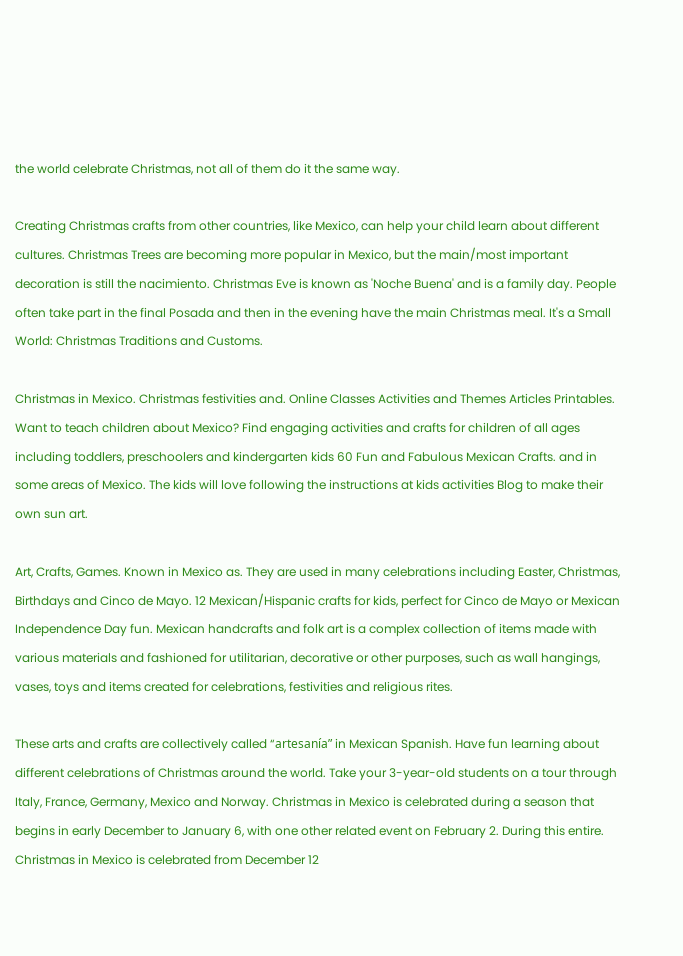the world celebrate Christmas, not all of them do it the same way.

Creating Christmas crafts from other countries, like Mexico, can help your child learn about different cultures. Christmas Trees are becoming more popular in Mexico, but the main/most important decoration is still the nacimiento. Christmas Eve is known as 'Noche Buena' and is a family day. People often take part in the final Posada and then in the evening have the main Christmas meal. It's a Small World: Christmas Traditions and Customs.

Christmas in Mexico. Christmas festivities and. Online Classes Activities and Themes Articles Printables. Want to teach children about Mexico? Find engaging activities and crafts for children of all ages including toddlers, preschoolers and kindergarten kids 60 Fun and Fabulous Mexican Crafts. and in some areas of Mexico. The kids will love following the instructions at kids activities Blog to make their own sun art.

Art, Crafts, Games. Known in Mexico as. They are used in many celebrations including Easter, Christmas, Birthdays and Cinco de Mayo. 12 Mexican/Hispanic crafts for kids, perfect for Cinco de Mayo or Mexican Independence Day fun. Mexican handcrafts and folk art is a complex collection of items made with various materials and fashioned for utilitarian, decorative or other purposes, such as wall hangings, vases, toys and items created for celebrations, festivities and religious rites.

These arts and crafts are collectively called “artesanía” in Mexican Spanish. Have fun learning about different celebrations of Christmas around the world. Take your 3-year-old students on a tour through Italy, France, Germany, Mexico and Norway. Christmas in Mexico is celebrated during a season that begins in early December to January 6, with one other related event on February 2. During this entire. Christmas in Mexico is celebrated from December 12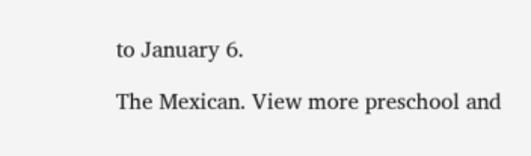to January 6.

The Mexican. View more preschool and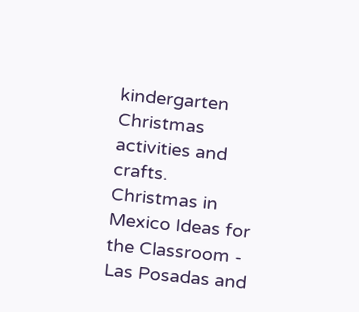kindergarten Christmas activities and crafts. Christmas in Mexico Ideas for the Classroom - Las Posadas and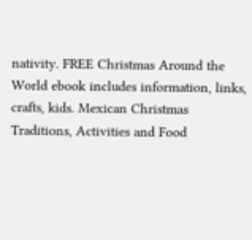nativity. FREE Christmas Around the World ebook includes information, links, crafts, kids. Mexican Christmas Traditions, Activities and Food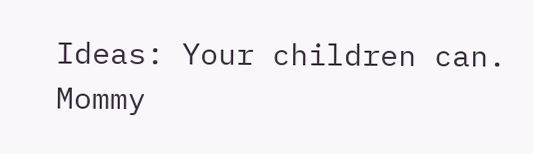Ideas: Your children can. Mommy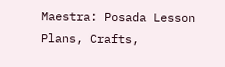Maestra: Posada Lesson Plans, Crafts,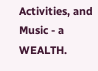Activities, and Music - a WEALTH.